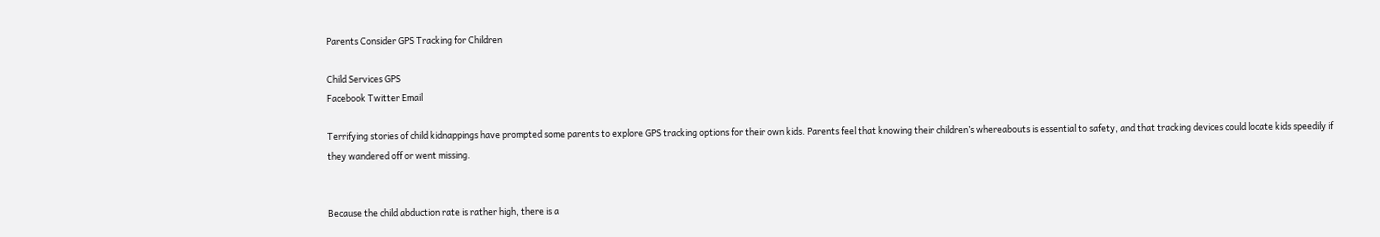Parents Consider GPS Tracking for Children

Child Services GPS
Facebook Twitter Email

Terrifying stories of child kidnappings have prompted some parents to explore GPS tracking options for their own kids. Parents feel that knowing their children’s whereabouts is essential to safety, and that tracking devices could locate kids speedily if they wandered off or went missing.


Because the child abduction rate is rather high, there is a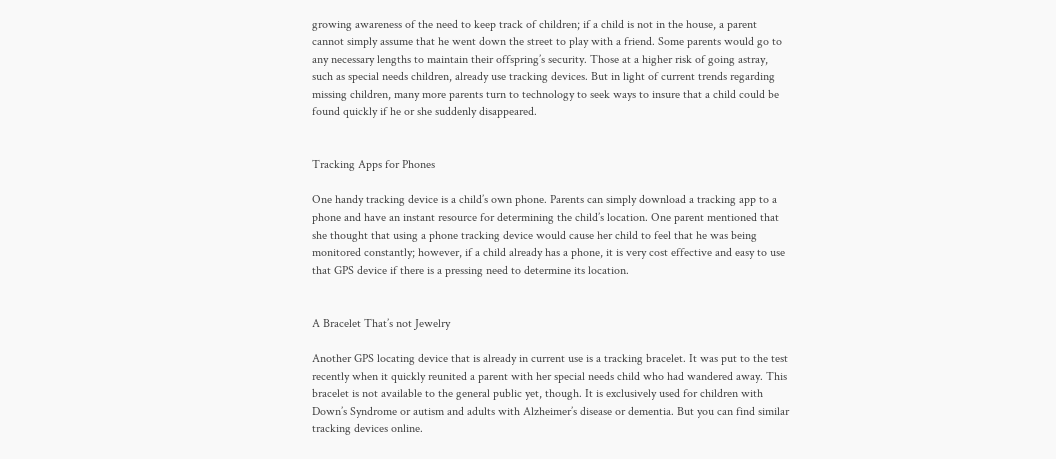growing awareness of the need to keep track of children; if a child is not in the house, a parent cannot simply assume that he went down the street to play with a friend. Some parents would go to any necessary lengths to maintain their offspring’s security. Those at a higher risk of going astray, such as special needs children, already use tracking devices. But in light of current trends regarding missing children, many more parents turn to technology to seek ways to insure that a child could be found quickly if he or she suddenly disappeared.


Tracking Apps for Phones

One handy tracking device is a child’s own phone. Parents can simply download a tracking app to a phone and have an instant resource for determining the child’s location. One parent mentioned that she thought that using a phone tracking device would cause her child to feel that he was being monitored constantly; however, if a child already has a phone, it is very cost effective and easy to use that GPS device if there is a pressing need to determine its location.


A Bracelet That’s not Jewelry

Another GPS locating device that is already in current use is a tracking bracelet. It was put to the test recently when it quickly reunited a parent with her special needs child who had wandered away. This bracelet is not available to the general public yet, though. It is exclusively used for children with Down’s Syndrome or autism and adults with Alzheimer’s disease or dementia. But you can find similar tracking devices online.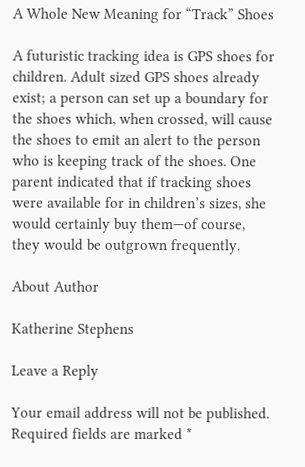A Whole New Meaning for “Track” Shoes

A futuristic tracking idea is GPS shoes for children. Adult sized GPS shoes already exist; a person can set up a boundary for the shoes which, when crossed, will cause the shoes to emit an alert to the person who is keeping track of the shoes. One parent indicated that if tracking shoes were available for in children’s sizes, she would certainly buy them—of course, they would be outgrown frequently.

About Author

Katherine Stephens

Leave a Reply

Your email address will not be published. Required fields are marked *